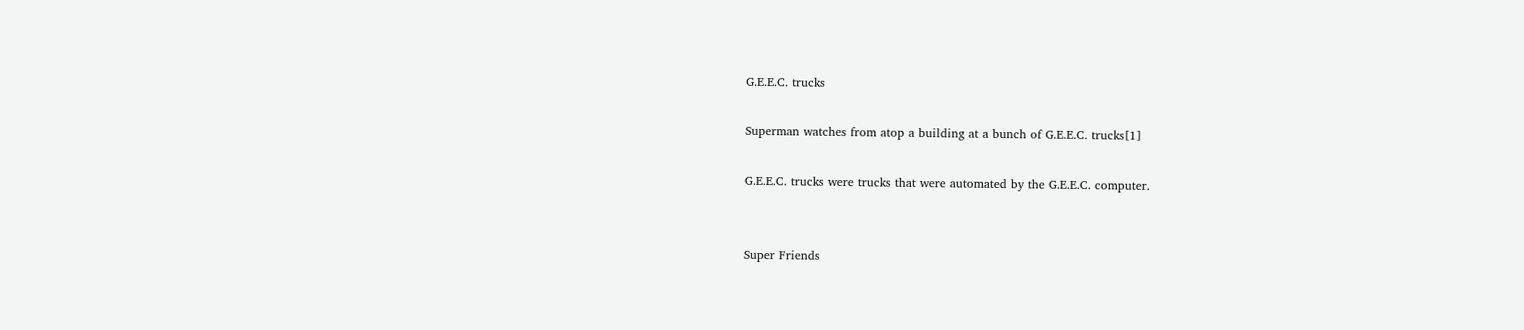G.E.E.C. trucks

Superman watches from atop a building at a bunch of G.E.E.C. trucks[1]

G.E.E.C. trucks were trucks that were automated by the G.E.E.C. computer.


Super Friends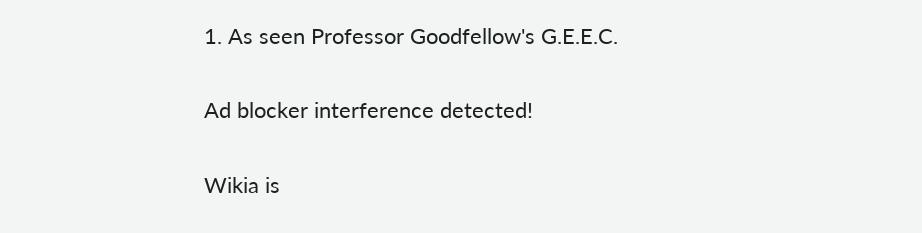1. As seen Professor Goodfellow's G.E.E.C.

Ad blocker interference detected!

Wikia is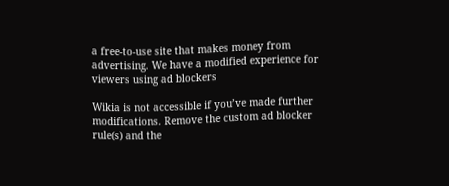a free-to-use site that makes money from advertising. We have a modified experience for viewers using ad blockers

Wikia is not accessible if you’ve made further modifications. Remove the custom ad blocker rule(s) and the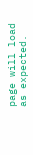page will load as expected.